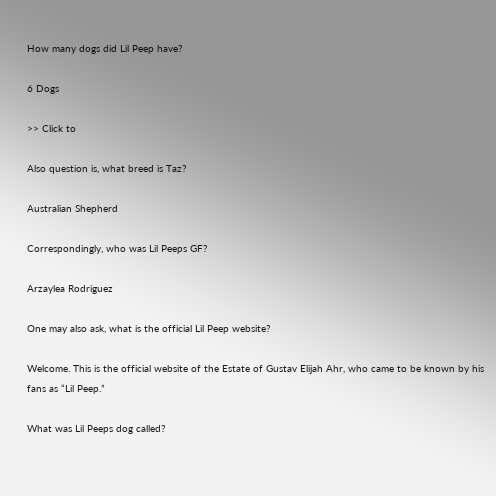How many dogs did Lil Peep have?

6 Dogs

>> Click to

Also question is, what breed is Taz?

Australian Shepherd

Correspondingly, who was Lil Peeps GF?

Arzaylea Rodriguez

One may also ask, what is the official Lil Peep website?

Welcome. This is the official website of the Estate of Gustav Elijah Ahr, who came to be known by his fans as “Lil Peep.”

What was Lil Peeps dog called?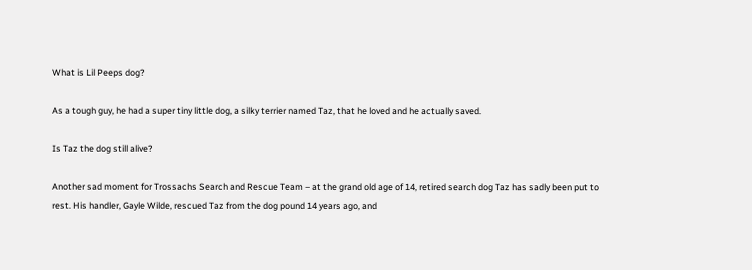What is Lil Peeps dog?

As a tough guy, he had a super tiny little dog, a silky terrier named Taz, that he loved and he actually saved.

Is Taz the dog still alive?

Another sad moment for Trossachs Search and Rescue Team – at the grand old age of 14, retired search dog Taz has sadly been put to rest. His handler, Gayle Wilde, rescued Taz from the dog pound 14 years ago, and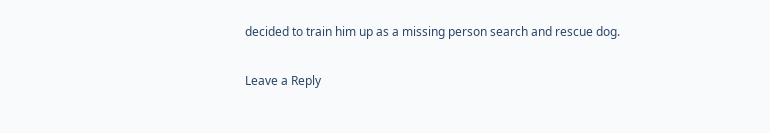decided to train him up as a missing person search and rescue dog.

Leave a Reply